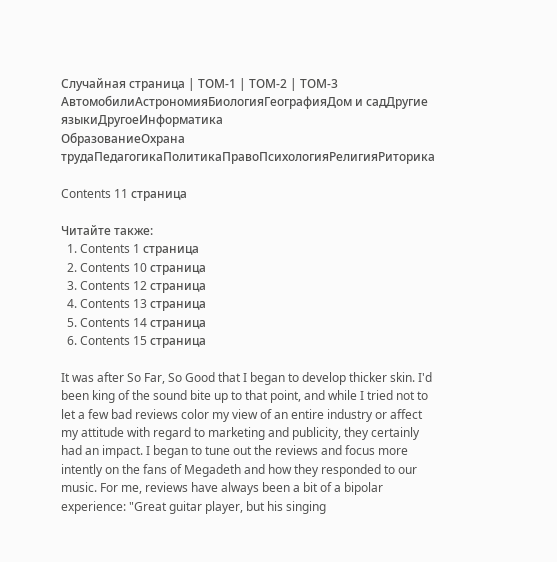Случайная страница | ТОМ-1 | ТОМ-2 | ТОМ-3
АвтомобилиАстрономияБиологияГеографияДом и садДругие языкиДругоеИнформатика
ОбразованиеОхрана трудаПедагогикаПолитикаПравоПсихологияРелигияРиторика

Contents 11 страница

Читайте также:
  1. Contents 1 страница
  2. Contents 10 страница
  3. Contents 12 страница
  4. Contents 13 страница
  5. Contents 14 страница
  6. Contents 15 страница

It was after So Far, So Good that I began to develop thicker skin. I'd been king of the sound bite up to that point, and while I tried not to let a few bad reviews color my view of an entire industry or affect my attitude with regard to marketing and publicity, they certainly had an impact. I began to tune out the reviews and focus more intently on the fans of Megadeth and how they responded to our music. For me, reviews have always been a bit of a bipolar experience: "Great guitar player, but his singing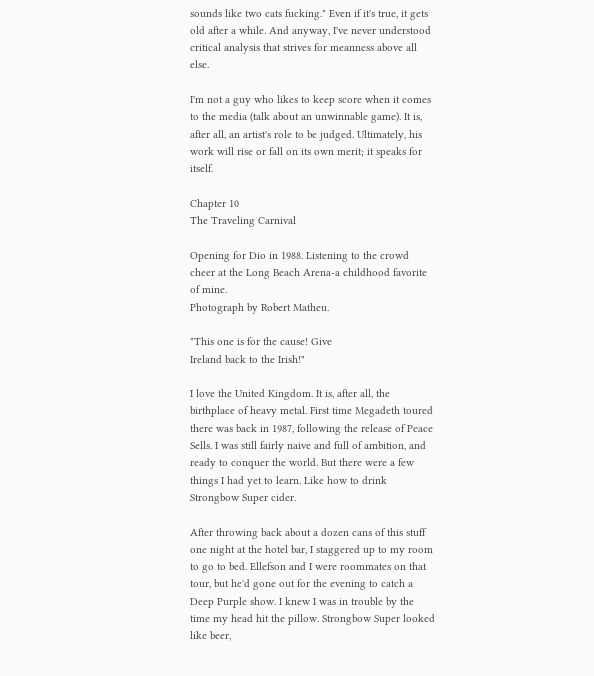sounds like two cats fucking." Even if it's true, it gets old after a while. And anyway, I've never understood critical analysis that strives for meanness above all else.

I'm not a guy who likes to keep score when it comes to the media (talk about an unwinnable game). It is, after all, an artist's role to be judged. Ultimately, his work will rise or fall on its own merit; it speaks for itself.

Chapter 10
The Traveling Carnival

Opening for Dio in 1988. Listening to the crowd cheer at the Long Beach Arena-a childhood favorite of mine.
Photograph by Robert Matheu.

"This one is for the cause! Give
Ireland back to the Irish!"

I love the United Kingdom. It is, after all, the birthplace of heavy metal. First time Megadeth toured there was back in 1987, following the release of Peace Sells. I was still fairly naive and full of ambition, and ready to conquer the world. But there were a few things I had yet to learn. Like how to drink Strongbow Super cider.

After throwing back about a dozen cans of this stuff one night at the hotel bar, I staggered up to my room to go to bed. Ellefson and I were roommates on that tour, but he'd gone out for the evening to catch a Deep Purple show. I knew I was in trouble by the time my head hit the pillow. Strongbow Super looked like beer,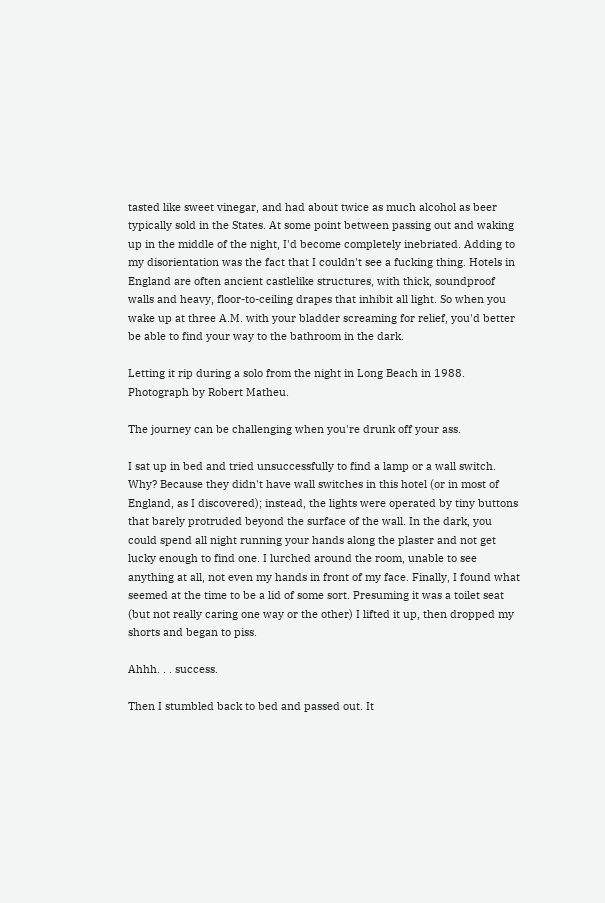tasted like sweet vinegar, and had about twice as much alcohol as beer typically sold in the States. At some point between passing out and waking up in the middle of the night, I'd become completely inebriated. Adding to my disorientation was the fact that I couldn't see a fucking thing. Hotels in England are often ancient castlelike structures, with thick, soundproof walls and heavy, floor-to-ceiling drapes that inhibit all light. So when you wake up at three A.M. with your bladder screaming for relief, you'd better be able to find your way to the bathroom in the dark.

Letting it rip during a solo from the night in Long Beach in 1988.
Photograph by Robert Matheu.

The journey can be challenging when you're drunk off your ass.

I sat up in bed and tried unsuccessfully to find a lamp or a wall switch. Why? Because they didn't have wall switches in this hotel (or in most of England, as I discovered); instead, the lights were operated by tiny buttons that barely protruded beyond the surface of the wall. In the dark, you could spend all night running your hands along the plaster and not get lucky enough to find one. I lurched around the room, unable to see anything at all, not even my hands in front of my face. Finally, I found what seemed at the time to be a lid of some sort. Presuming it was a toilet seat (but not really caring one way or the other) I lifted it up, then dropped my shorts and began to piss.

Ahhh. . . success.

Then I stumbled back to bed and passed out. It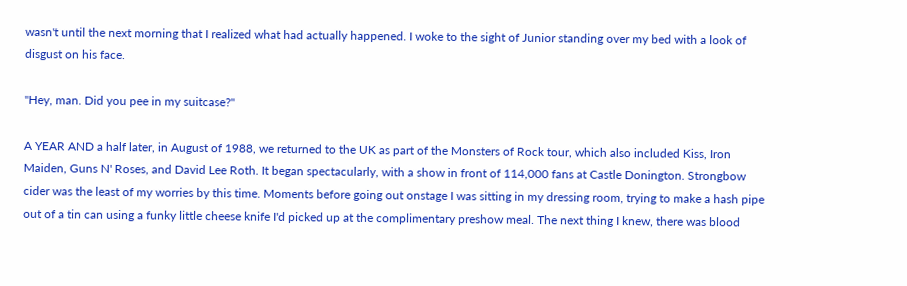wasn't until the next morning that I realized what had actually happened. I woke to the sight of Junior standing over my bed with a look of disgust on his face.

"Hey, man. Did you pee in my suitcase?"

A YEAR AND a half later, in August of 1988, we returned to the UK as part of the Monsters of Rock tour, which also included Kiss, Iron Maiden, Guns N' Roses, and David Lee Roth. It began spectacularly, with a show in front of 114,000 fans at Castle Donington. Strongbow cider was the least of my worries by this time. Moments before going out onstage I was sitting in my dressing room, trying to make a hash pipe out of a tin can using a funky little cheese knife I'd picked up at the complimentary preshow meal. The next thing I knew, there was blood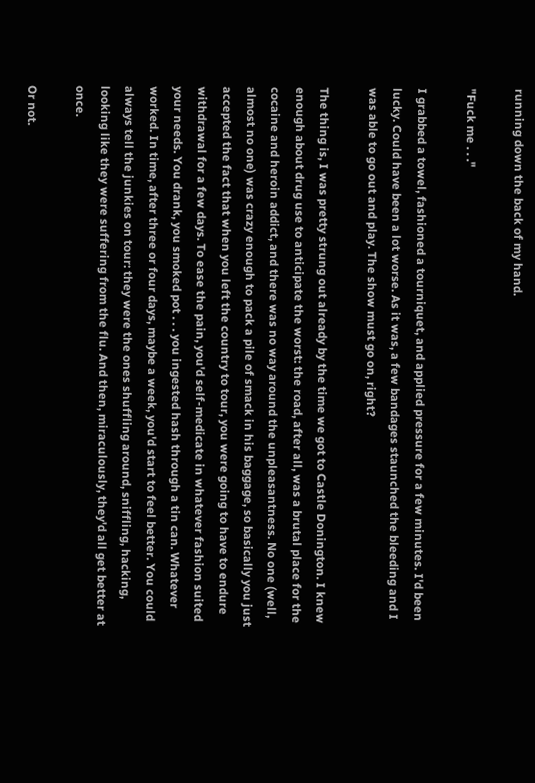running down the back of my hand.

"Fuck me . . ."

I grabbed a towel, fashioned a tourniquet, and applied pressure for a few minutes. I'd been lucky. Could have been a lot worse. As it was, a few bandages staunched the bleeding and I was able to go out and play. The show must go on, right?

The thing is, I was pretty strung out already by the time we got to Castle Donington. I knew enough about drug use to anticipate the worst: the road, after all, was a brutal place for the cocaine and heroin addict, and there was no way around the unpleasantness. No one (well, almost no one) was crazy enough to pack a pile of smack in his baggage, so basically you just accepted the fact that when you left the country to tour, you were going to have to endure withdrawal for a few days. To ease the pain, you'd self-medicate in whatever fashion suited your needs. You drank, you smoked pot . . . you ingested hash through a tin can. Whatever worked. In time, after three or four days, maybe a week, you'd start to feel better. You could always tell the junkies on tour: they were the ones shuffling around, sniffling, hacking, looking like they were suffering from the flu. And then, miraculously, they'd all get better at once.

Or not.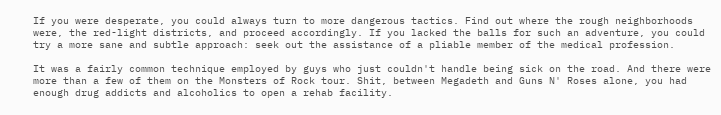If you were desperate, you could always turn to more dangerous tactics. Find out where the rough neighborhoods were, the red-light districts, and proceed accordingly. If you lacked the balls for such an adventure, you could try a more sane and subtle approach: seek out the assistance of a pliable member of the medical profession.

It was a fairly common technique employed by guys who just couldn't handle being sick on the road. And there were more than a few of them on the Monsters of Rock tour. Shit, between Megadeth and Guns N' Roses alone, you had enough drug addicts and alcoholics to open a rehab facility.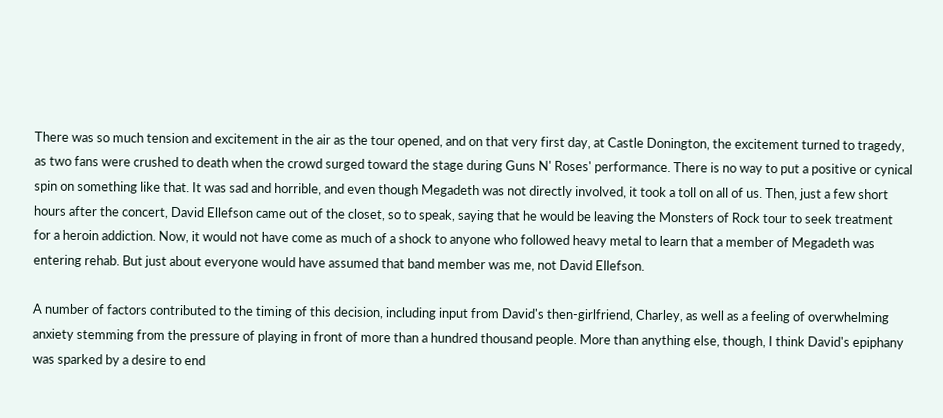There was so much tension and excitement in the air as the tour opened, and on that very first day, at Castle Donington, the excitement turned to tragedy, as two fans were crushed to death when the crowd surged toward the stage during Guns N' Roses' performance. There is no way to put a positive or cynical spin on something like that. It was sad and horrible, and even though Megadeth was not directly involved, it took a toll on all of us. Then, just a few short hours after the concert, David Ellefson came out of the closet, so to speak, saying that he would be leaving the Monsters of Rock tour to seek treatment for a heroin addiction. Now, it would not have come as much of a shock to anyone who followed heavy metal to learn that a member of Megadeth was entering rehab. But just about everyone would have assumed that band member was me, not David Ellefson.

A number of factors contributed to the timing of this decision, including input from David's then-girlfriend, Charley, as well as a feeling of overwhelming anxiety stemming from the pressure of playing in front of more than a hundred thousand people. More than anything else, though, I think David's epiphany was sparked by a desire to end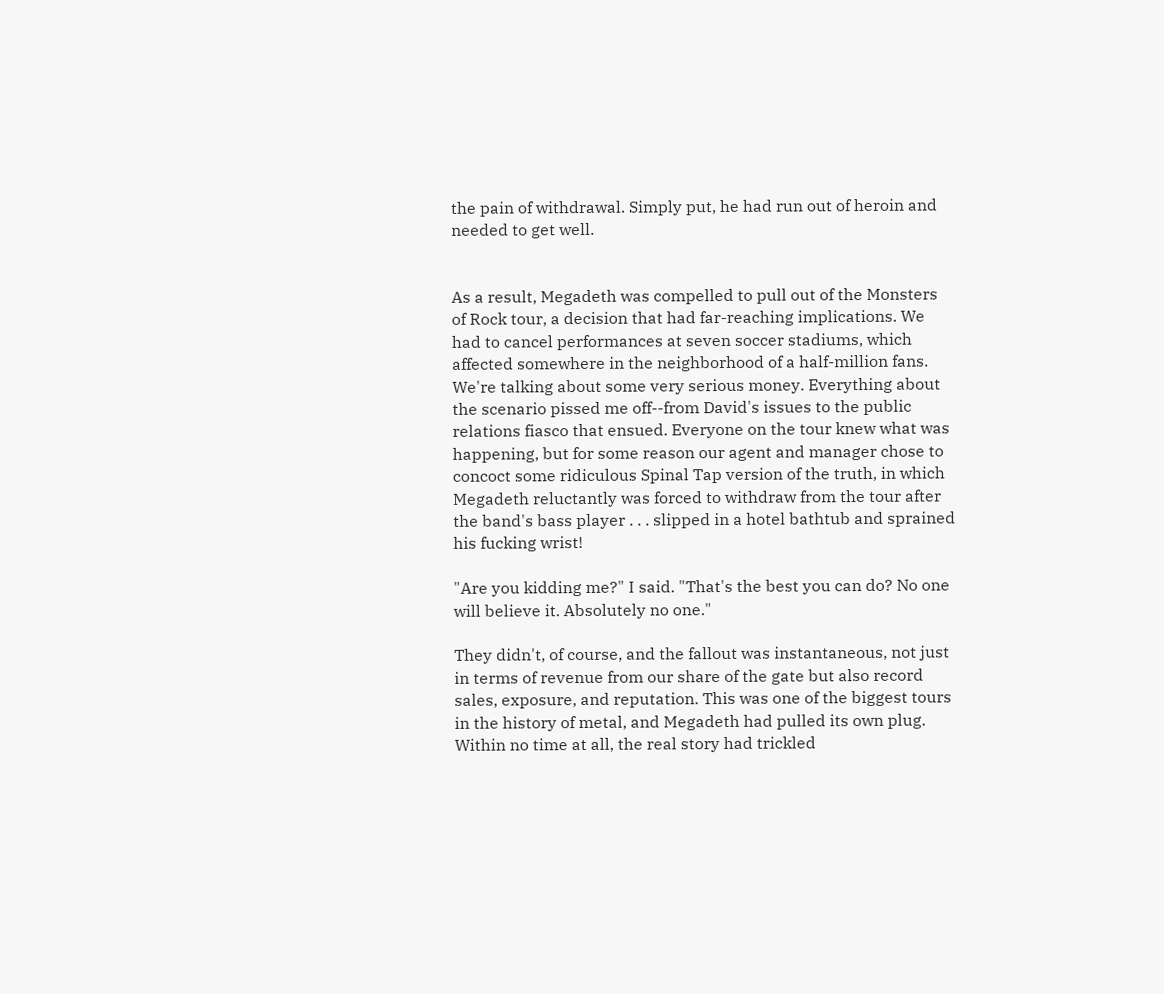the pain of withdrawal. Simply put, he had run out of heroin and needed to get well.


As a result, Megadeth was compelled to pull out of the Monsters of Rock tour, a decision that had far-reaching implications. We had to cancel performances at seven soccer stadiums, which affected somewhere in the neighborhood of a half-million fans. We're talking about some very serious money. Everything about the scenario pissed me off--from David's issues to the public relations fiasco that ensued. Everyone on the tour knew what was happening, but for some reason our agent and manager chose to concoct some ridiculous Spinal Tap version of the truth, in which Megadeth reluctantly was forced to withdraw from the tour after the band's bass player . . . slipped in a hotel bathtub and sprained his fucking wrist!

"Are you kidding me?" I said. "That's the best you can do? No one will believe it. Absolutely no one."

They didn't, of course, and the fallout was instantaneous, not just in terms of revenue from our share of the gate but also record sales, exposure, and reputation. This was one of the biggest tours in the history of metal, and Megadeth had pulled its own plug. Within no time at all, the real story had trickled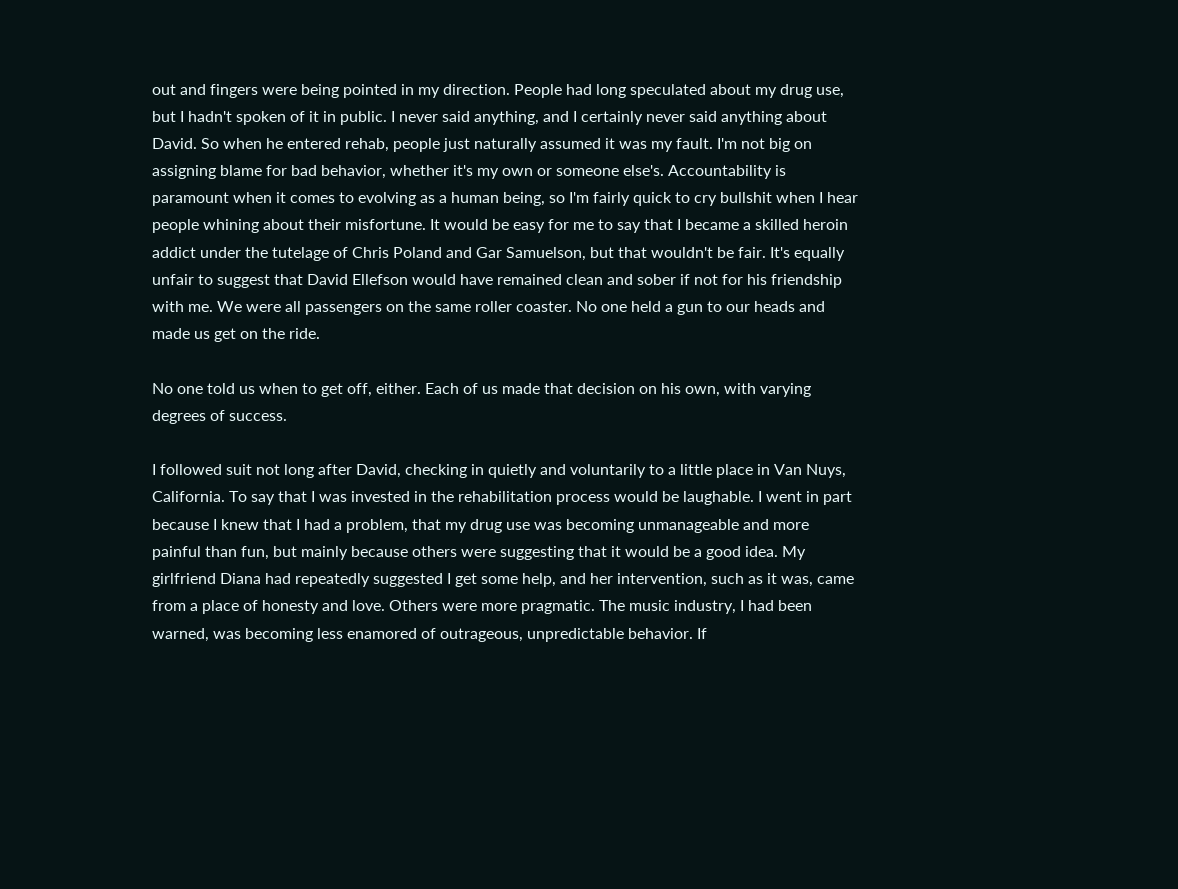out and fingers were being pointed in my direction. People had long speculated about my drug use, but I hadn't spoken of it in public. I never said anything, and I certainly never said anything about David. So when he entered rehab, people just naturally assumed it was my fault. I'm not big on assigning blame for bad behavior, whether it's my own or someone else's. Accountability is paramount when it comes to evolving as a human being, so I'm fairly quick to cry bullshit when I hear people whining about their misfortune. It would be easy for me to say that I became a skilled heroin addict under the tutelage of Chris Poland and Gar Samuelson, but that wouldn't be fair. It's equally unfair to suggest that David Ellefson would have remained clean and sober if not for his friendship with me. We were all passengers on the same roller coaster. No one held a gun to our heads and made us get on the ride.

No one told us when to get off, either. Each of us made that decision on his own, with varying degrees of success.

I followed suit not long after David, checking in quietly and voluntarily to a little place in Van Nuys, California. To say that I was invested in the rehabilitation process would be laughable. I went in part because I knew that I had a problem, that my drug use was becoming unmanageable and more painful than fun, but mainly because others were suggesting that it would be a good idea. My girlfriend Diana had repeatedly suggested I get some help, and her intervention, such as it was, came from a place of honesty and love. Others were more pragmatic. The music industry, I had been warned, was becoming less enamored of outrageous, unpredictable behavior. If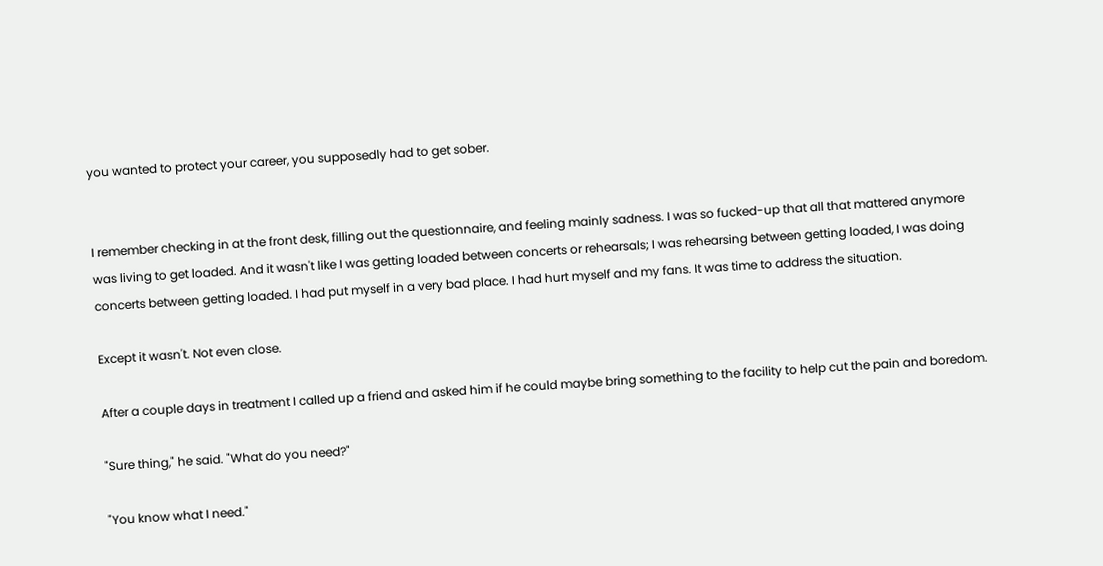you wanted to protect your career, you supposedly had to get sober.


I remember checking in at the front desk, filling out the questionnaire, and feeling mainly sadness. I was so fucked-up that all that mattered anymore was living to get loaded. And it wasn't like I was getting loaded between concerts or rehearsals; I was rehearsing between getting loaded, I was doing concerts between getting loaded. I had put myself in a very bad place. I had hurt myself and my fans. It was time to address the situation.

Except it wasn't. Not even close.

After a couple days in treatment I called up a friend and asked him if he could maybe bring something to the facility to help cut the pain and boredom.

"Sure thing," he said. "What do you need?"

"You know what I need."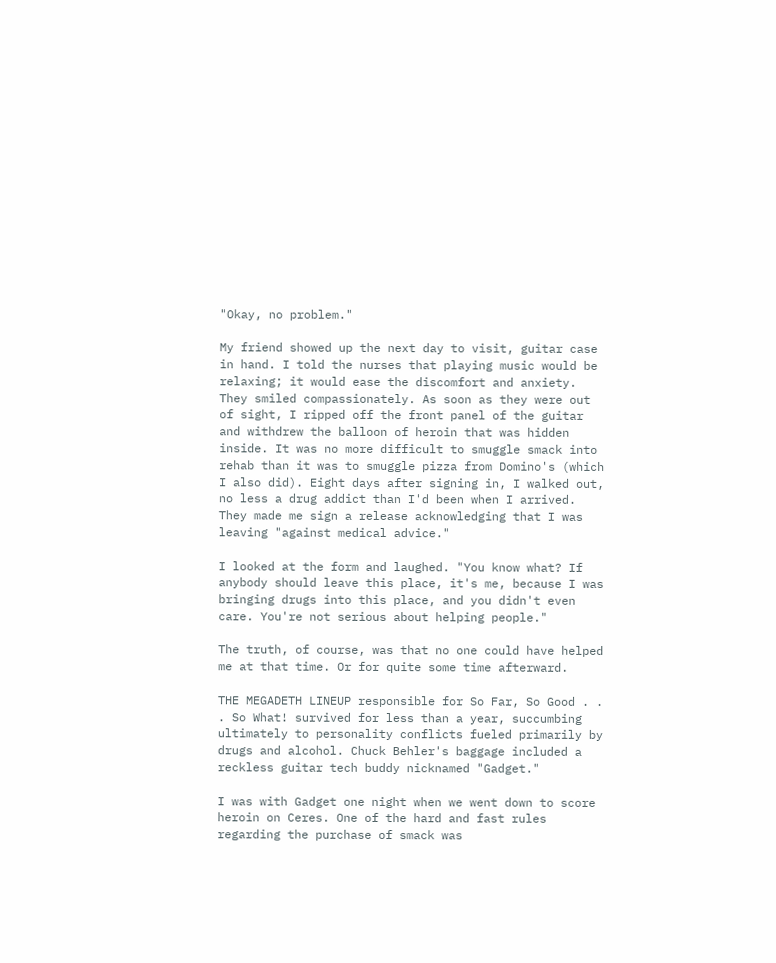"Okay, no problem."

My friend showed up the next day to visit, guitar case in hand. I told the nurses that playing music would be relaxing; it would ease the discomfort and anxiety. They smiled compassionately. As soon as they were out of sight, I ripped off the front panel of the guitar and withdrew the balloon of heroin that was hidden inside. It was no more difficult to smuggle smack into rehab than it was to smuggle pizza from Domino's (which I also did). Eight days after signing in, I walked out, no less a drug addict than I'd been when I arrived. They made me sign a release acknowledging that I was leaving "against medical advice."

I looked at the form and laughed. "You know what? If anybody should leave this place, it's me, because I was bringing drugs into this place, and you didn't even care. You're not serious about helping people."

The truth, of course, was that no one could have helped me at that time. Or for quite some time afterward.

THE MEGADETH LINEUP responsible for So Far, So Good . . . So What! survived for less than a year, succumbing ultimately to personality conflicts fueled primarily by drugs and alcohol. Chuck Behler's baggage included a reckless guitar tech buddy nicknamed "Gadget."

I was with Gadget one night when we went down to score heroin on Ceres. One of the hard and fast rules regarding the purchase of smack was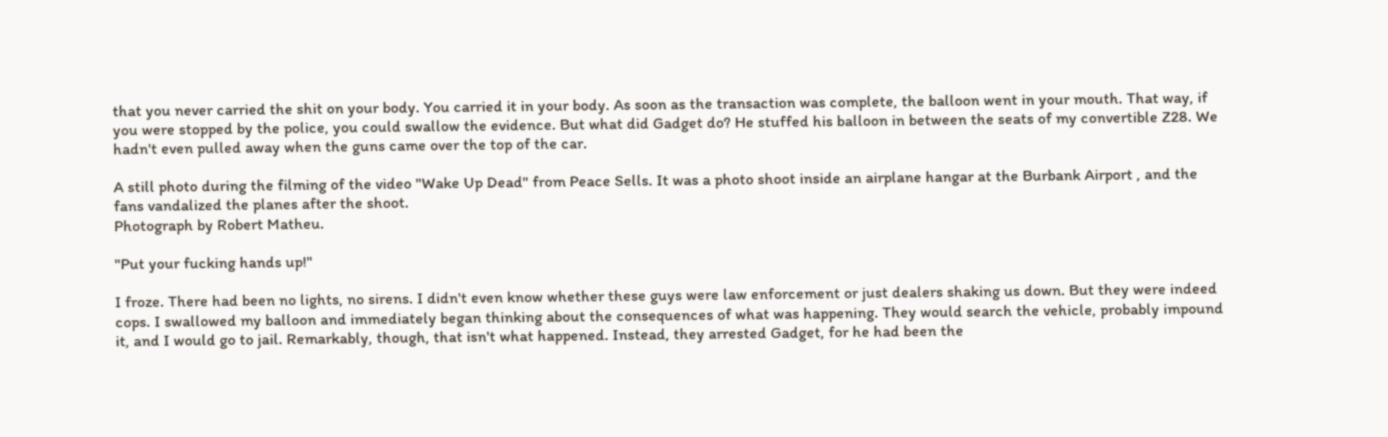that you never carried the shit on your body. You carried it in your body. As soon as the transaction was complete, the balloon went in your mouth. That way, if you were stopped by the police, you could swallow the evidence. But what did Gadget do? He stuffed his balloon in between the seats of my convertible Z28. We hadn't even pulled away when the guns came over the top of the car.

A still photo during the filming of the video "Wake Up Dead" from Peace Sells. It was a photo shoot inside an airplane hangar at the Burbank Airport , and the fans vandalized the planes after the shoot.
Photograph by Robert Matheu.

"Put your fucking hands up!"

I froze. There had been no lights, no sirens. I didn't even know whether these guys were law enforcement or just dealers shaking us down. But they were indeed cops. I swallowed my balloon and immediately began thinking about the consequences of what was happening. They would search the vehicle, probably impound it, and I would go to jail. Remarkably, though, that isn't what happened. Instead, they arrested Gadget, for he had been the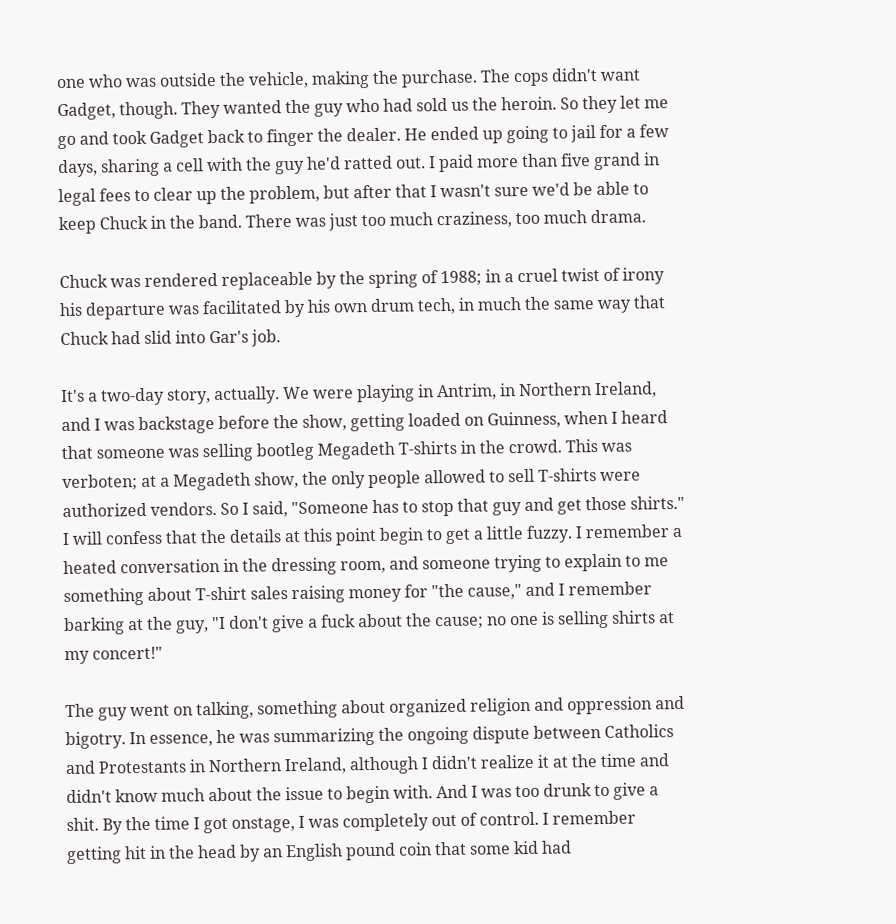one who was outside the vehicle, making the purchase. The cops didn't want Gadget, though. They wanted the guy who had sold us the heroin. So they let me go and took Gadget back to finger the dealer. He ended up going to jail for a few days, sharing a cell with the guy he'd ratted out. I paid more than five grand in legal fees to clear up the problem, but after that I wasn't sure we'd be able to keep Chuck in the band. There was just too much craziness, too much drama.

Chuck was rendered replaceable by the spring of 1988; in a cruel twist of irony his departure was facilitated by his own drum tech, in much the same way that Chuck had slid into Gar's job.

It's a two-day story, actually. We were playing in Antrim, in Northern Ireland, and I was backstage before the show, getting loaded on Guinness, when I heard that someone was selling bootleg Megadeth T-shirts in the crowd. This was verboten; at a Megadeth show, the only people allowed to sell T-shirts were authorized vendors. So I said, "Someone has to stop that guy and get those shirts." I will confess that the details at this point begin to get a little fuzzy. I remember a heated conversation in the dressing room, and someone trying to explain to me something about T-shirt sales raising money for "the cause," and I remember barking at the guy, "I don't give a fuck about the cause; no one is selling shirts at my concert!"

The guy went on talking, something about organized religion and oppression and bigotry. In essence, he was summarizing the ongoing dispute between Catholics and Protestants in Northern Ireland, although I didn't realize it at the time and didn't know much about the issue to begin with. And I was too drunk to give a shit. By the time I got onstage, I was completely out of control. I remember getting hit in the head by an English pound coin that some kid had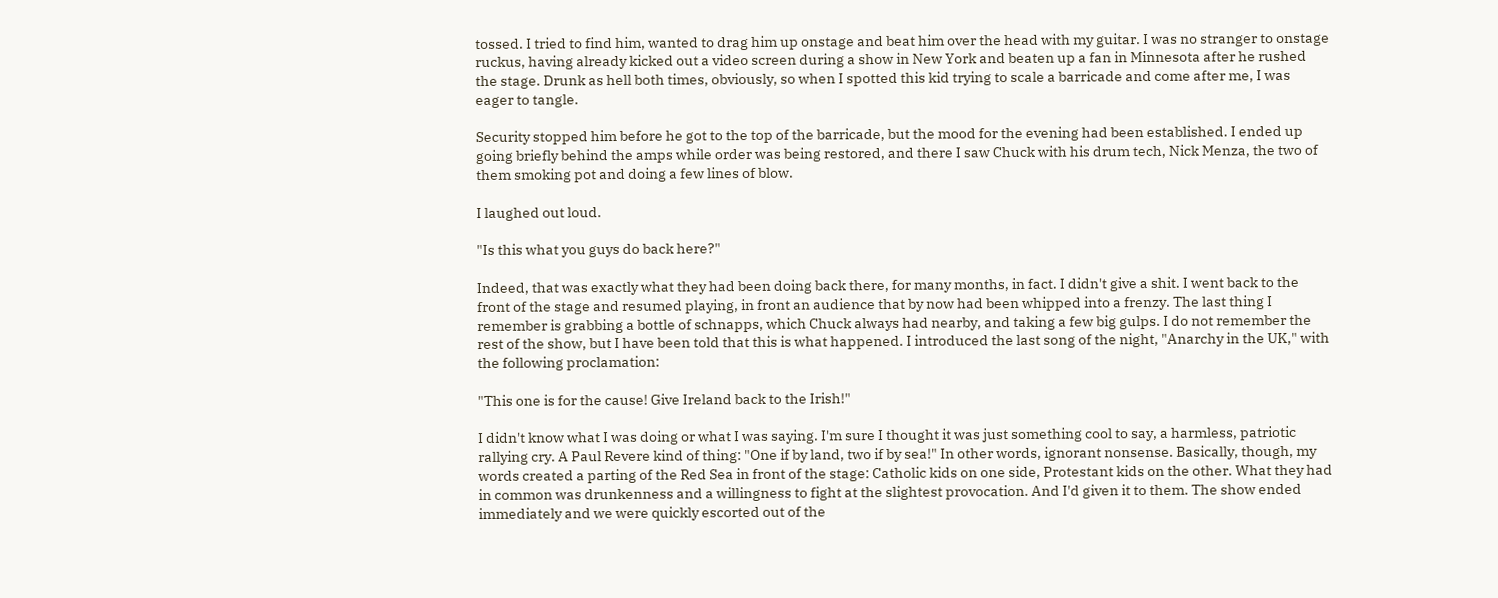tossed. I tried to find him, wanted to drag him up onstage and beat him over the head with my guitar. I was no stranger to onstage ruckus, having already kicked out a video screen during a show in New York and beaten up a fan in Minnesota after he rushed the stage. Drunk as hell both times, obviously, so when I spotted this kid trying to scale a barricade and come after me, I was eager to tangle.

Security stopped him before he got to the top of the barricade, but the mood for the evening had been established. I ended up going briefly behind the amps while order was being restored, and there I saw Chuck with his drum tech, Nick Menza, the two of them smoking pot and doing a few lines of blow.

I laughed out loud.

"Is this what you guys do back here?"

Indeed, that was exactly what they had been doing back there, for many months, in fact. I didn't give a shit. I went back to the front of the stage and resumed playing, in front an audience that by now had been whipped into a frenzy. The last thing I remember is grabbing a bottle of schnapps, which Chuck always had nearby, and taking a few big gulps. I do not remember the rest of the show, but I have been told that this is what happened. I introduced the last song of the night, "Anarchy in the UK," with the following proclamation:

"This one is for the cause! Give Ireland back to the Irish!"

I didn't know what I was doing or what I was saying. I'm sure I thought it was just something cool to say, a harmless, patriotic rallying cry. A Paul Revere kind of thing: "One if by land, two if by sea!" In other words, ignorant nonsense. Basically, though, my words created a parting of the Red Sea in front of the stage: Catholic kids on one side, Protestant kids on the other. What they had in common was drunkenness and a willingness to fight at the slightest provocation. And I'd given it to them. The show ended immediately and we were quickly escorted out of the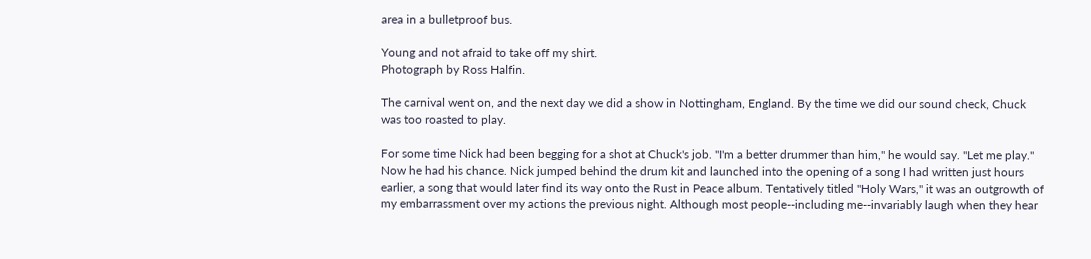area in a bulletproof bus.

Young and not afraid to take off my shirt.
Photograph by Ross Halfin.

The carnival went on, and the next day we did a show in Nottingham, England. By the time we did our sound check, Chuck was too roasted to play.

For some time Nick had been begging for a shot at Chuck's job. "I'm a better drummer than him," he would say. "Let me play." Now he had his chance. Nick jumped behind the drum kit and launched into the opening of a song I had written just hours earlier, a song that would later find its way onto the Rust in Peace album. Tentatively titled "Holy Wars," it was an outgrowth of my embarrassment over my actions the previous night. Although most people--including me--invariably laugh when they hear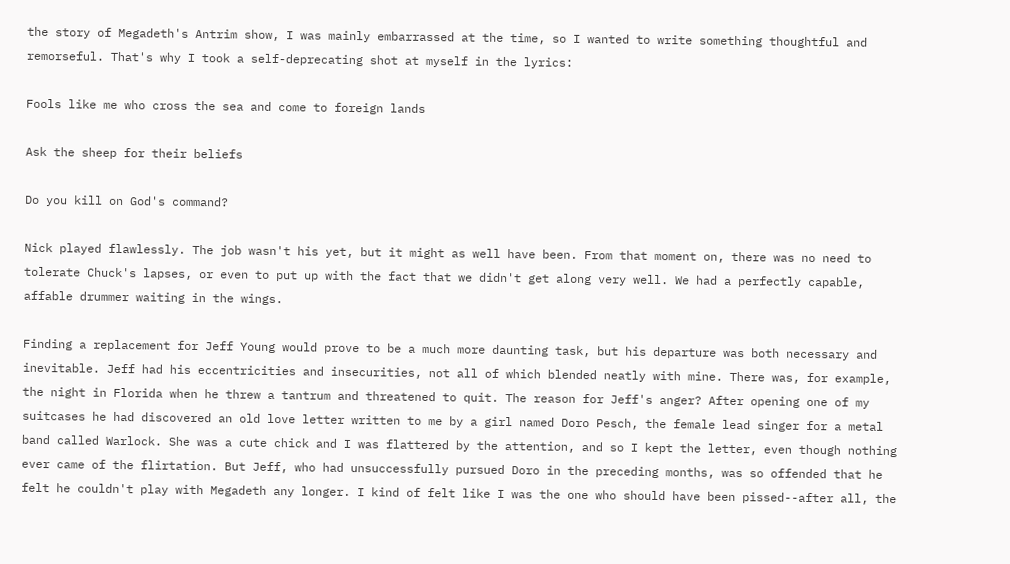the story of Megadeth's Antrim show, I was mainly embarrassed at the time, so I wanted to write something thoughtful and remorseful. That's why I took a self-deprecating shot at myself in the lyrics:

Fools like me who cross the sea and come to foreign lands

Ask the sheep for their beliefs

Do you kill on God's command?

Nick played flawlessly. The job wasn't his yet, but it might as well have been. From that moment on, there was no need to tolerate Chuck's lapses, or even to put up with the fact that we didn't get along very well. We had a perfectly capable, affable drummer waiting in the wings.

Finding a replacement for Jeff Young would prove to be a much more daunting task, but his departure was both necessary and inevitable. Jeff had his eccentricities and insecurities, not all of which blended neatly with mine. There was, for example, the night in Florida when he threw a tantrum and threatened to quit. The reason for Jeff's anger? After opening one of my suitcases he had discovered an old love letter written to me by a girl named Doro Pesch, the female lead singer for a metal band called Warlock. She was a cute chick and I was flattered by the attention, and so I kept the letter, even though nothing ever came of the flirtation. But Jeff, who had unsuccessfully pursued Doro in the preceding months, was so offended that he felt he couldn't play with Megadeth any longer. I kind of felt like I was the one who should have been pissed--after all, the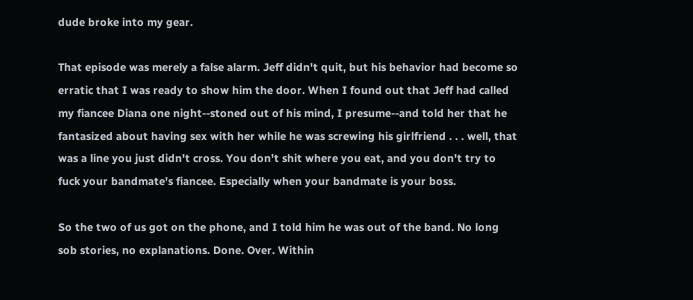dude broke into my gear.

That episode was merely a false alarm. Jeff didn't quit, but his behavior had become so erratic that I was ready to show him the door. When I found out that Jeff had called my fiancee Diana one night--stoned out of his mind, I presume--and told her that he fantasized about having sex with her while he was screwing his girlfriend . . . well, that was a line you just didn't cross. You don't shit where you eat, and you don't try to fuck your bandmate's fiancee. Especially when your bandmate is your boss.

So the two of us got on the phone, and I told him he was out of the band. No long sob stories, no explanations. Done. Over. Within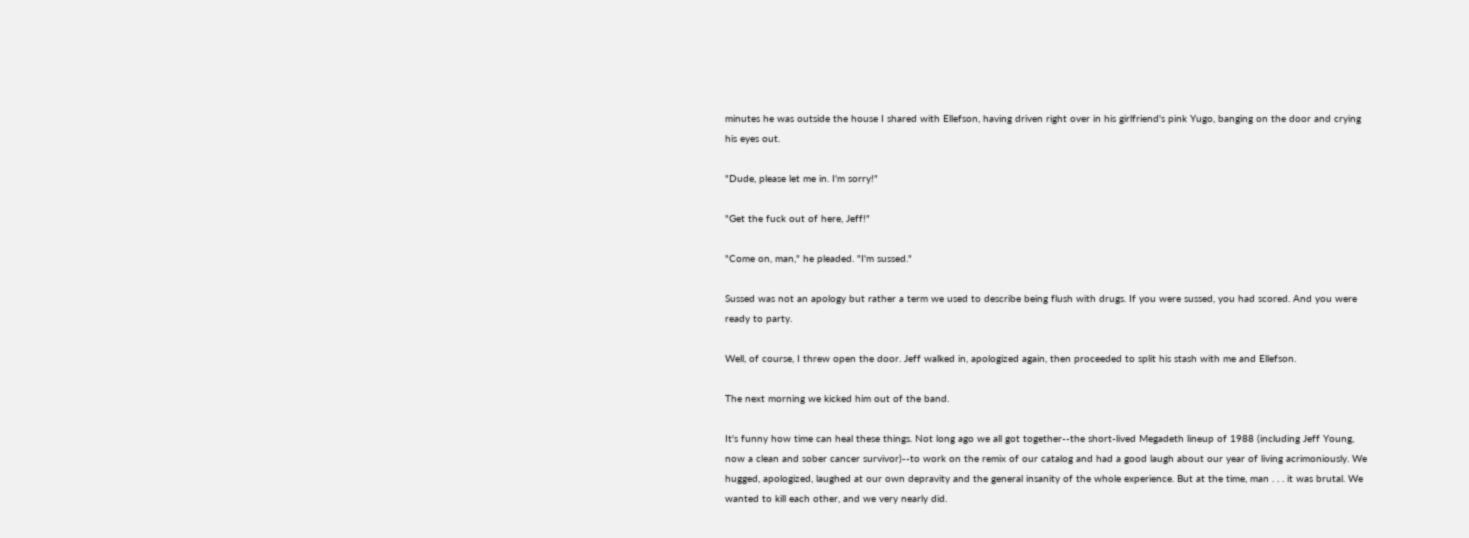minutes he was outside the house I shared with Ellefson, having driven right over in his girlfriend's pink Yugo, banging on the door and crying his eyes out.

"Dude, please let me in. I'm sorry!"

"Get the fuck out of here, Jeff!"

"Come on, man," he pleaded. "I'm sussed."

Sussed was not an apology but rather a term we used to describe being flush with drugs. If you were sussed, you had scored. And you were ready to party.

Well, of course, I threw open the door. Jeff walked in, apologized again, then proceeded to split his stash with me and Ellefson.

The next morning we kicked him out of the band.

It's funny how time can heal these things. Not long ago we all got together--the short-lived Megadeth lineup of 1988 (including Jeff Young, now a clean and sober cancer survivor)--to work on the remix of our catalog and had a good laugh about our year of living acrimoniously. We hugged, apologized, laughed at our own depravity and the general insanity of the whole experience. But at the time, man . . . it was brutal. We wanted to kill each other, and we very nearly did.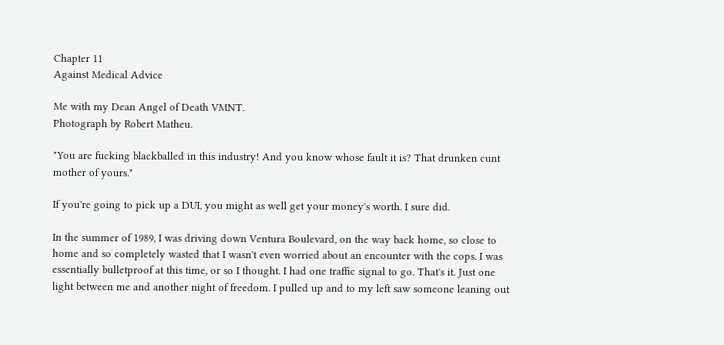Chapter 11
Against Medical Advice

Me with my Dean Angel of Death VMNT.
Photograph by Robert Matheu.

"You are fucking blackballed in this industry! And you know whose fault it is? That drunken cunt mother of yours."

If you're going to pick up a DUI, you might as well get your money's worth. I sure did.

In the summer of 1989, I was driving down Ventura Boulevard, on the way back home, so close to home and so completely wasted that I wasn't even worried about an encounter with the cops. I was essentially bulletproof at this time, or so I thought. I had one traffic signal to go. That's it. Just one light between me and another night of freedom. I pulled up and to my left saw someone leaning out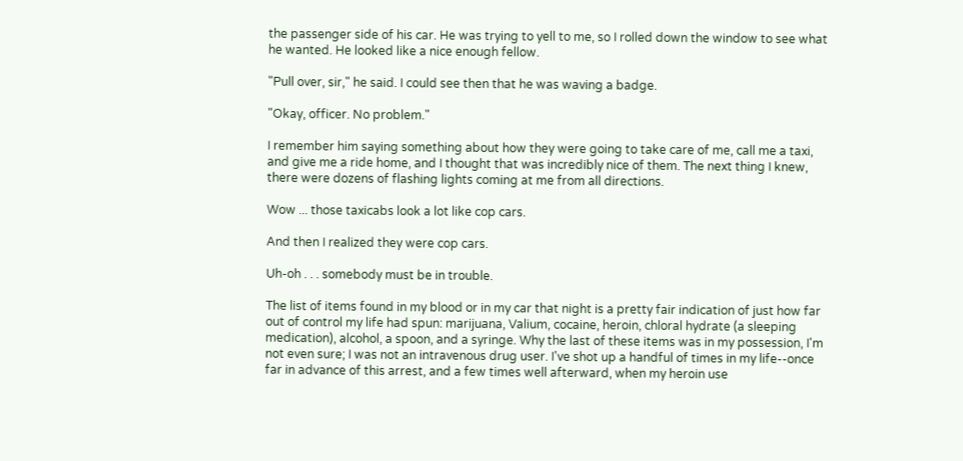the passenger side of his car. He was trying to yell to me, so I rolled down the window to see what he wanted. He looked like a nice enough fellow.

"Pull over, sir," he said. I could see then that he was waving a badge.

"Okay, officer. No problem."

I remember him saying something about how they were going to take care of me, call me a taxi, and give me a ride home, and I thought that was incredibly nice of them. The next thing I knew, there were dozens of flashing lights coming at me from all directions.

Wow ... those taxicabs look a lot like cop cars.

And then I realized they were cop cars.

Uh-oh . . . somebody must be in trouble.

The list of items found in my blood or in my car that night is a pretty fair indication of just how far out of control my life had spun: marijuana, Valium, cocaine, heroin, chloral hydrate (a sleeping medication), alcohol, a spoon, and a syringe. Why the last of these items was in my possession, I'm not even sure; I was not an intravenous drug user. I've shot up a handful of times in my life--once far in advance of this arrest, and a few times well afterward, when my heroin use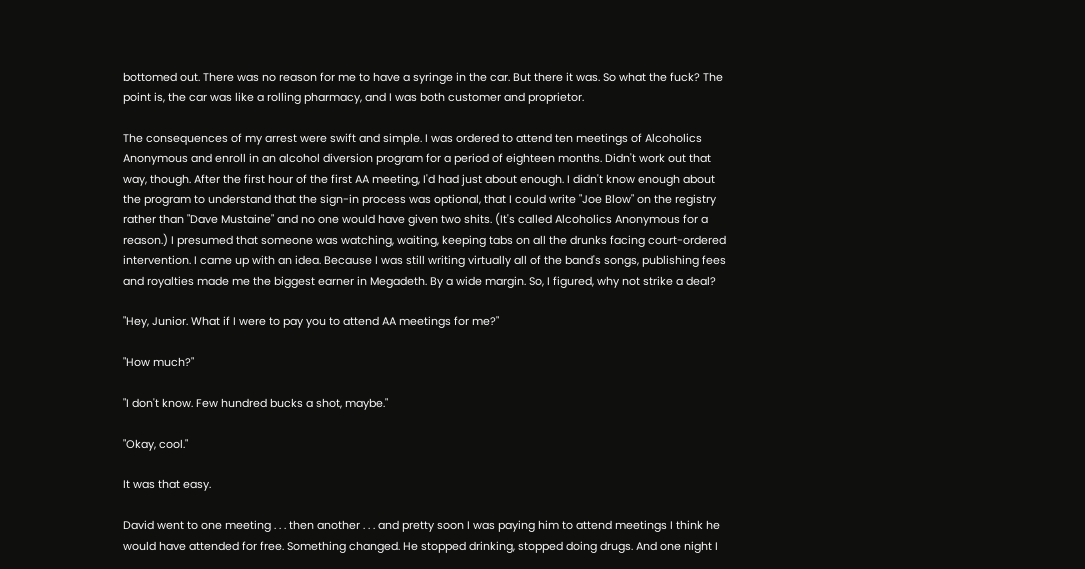bottomed out. There was no reason for me to have a syringe in the car. But there it was. So what the fuck? The point is, the car was like a rolling pharmacy, and I was both customer and proprietor.

The consequences of my arrest were swift and simple. I was ordered to attend ten meetings of Alcoholics Anonymous and enroll in an alcohol diversion program for a period of eighteen months. Didn't work out that way, though. After the first hour of the first AA meeting, I'd had just about enough. I didn't know enough about the program to understand that the sign-in process was optional, that I could write "Joe Blow" on the registry rather than "Dave Mustaine" and no one would have given two shits. (It's called Alcoholics Anonymous for a reason.) I presumed that someone was watching, waiting, keeping tabs on all the drunks facing court-ordered intervention. I came up with an idea. Because I was still writing virtually all of the band's songs, publishing fees and royalties made me the biggest earner in Megadeth. By a wide margin. So, I figured, why not strike a deal?

"Hey, Junior. What if I were to pay you to attend AA meetings for me?"

"How much?"

"I don't know. Few hundred bucks a shot, maybe."

"Okay, cool."

It was that easy.

David went to one meeting . . . then another . . . and pretty soon I was paying him to attend meetings I think he would have attended for free. Something changed. He stopped drinking, stopped doing drugs. And one night I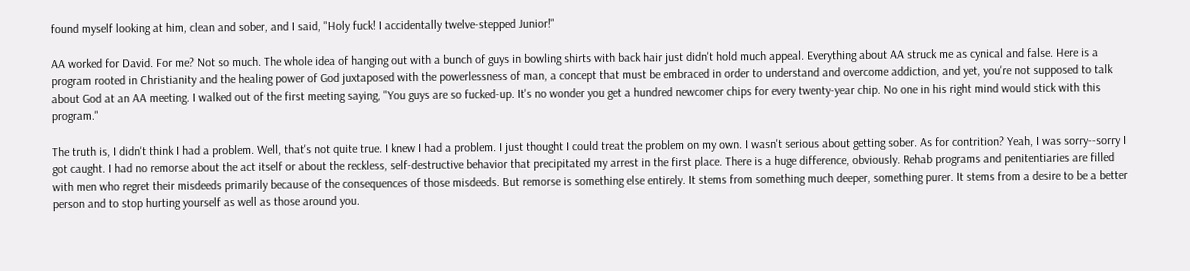found myself looking at him, clean and sober, and I said, "Holy fuck! I accidentally twelve-stepped Junior!"

AA worked for David. For me? Not so much. The whole idea of hanging out with a bunch of guys in bowling shirts with back hair just didn't hold much appeal. Everything about AA struck me as cynical and false. Here is a program rooted in Christianity and the healing power of God juxtaposed with the powerlessness of man, a concept that must be embraced in order to understand and overcome addiction, and yet, you're not supposed to talk about God at an AA meeting. I walked out of the first meeting saying, "You guys are so fucked-up. It's no wonder you get a hundred newcomer chips for every twenty-year chip. No one in his right mind would stick with this program."

The truth is, I didn't think I had a problem. Well, that's not quite true. I knew I had a problem. I just thought I could treat the problem on my own. I wasn't serious about getting sober. As for contrition? Yeah, I was sorry--sorry I got caught. I had no remorse about the act itself or about the reckless, self-destructive behavior that precipitated my arrest in the first place. There is a huge difference, obviously. Rehab programs and penitentiaries are filled with men who regret their misdeeds primarily because of the consequences of those misdeeds. But remorse is something else entirely. It stems from something much deeper, something purer. It stems from a desire to be a better person and to stop hurting yourself as well as those around you.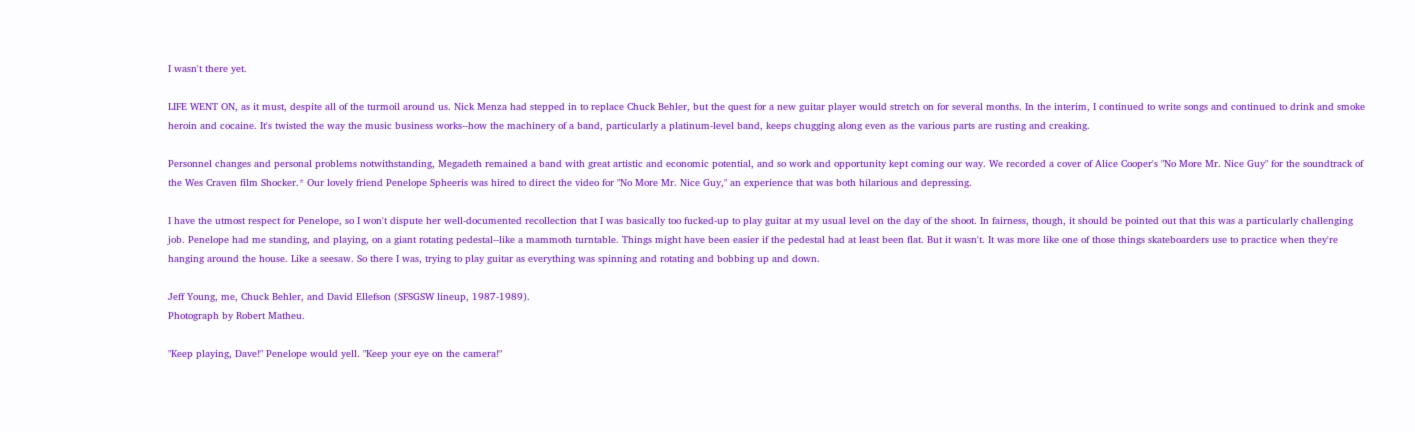I wasn't there yet.

LIFE WENT ON, as it must, despite all of the turmoil around us. Nick Menza had stepped in to replace Chuck Behler, but the quest for a new guitar player would stretch on for several months. In the interim, I continued to write songs and continued to drink and smoke heroin and cocaine. It's twisted the way the music business works--how the machinery of a band, particularly a platinum-level band, keeps chugging along even as the various parts are rusting and creaking.

Personnel changes and personal problems notwithstanding, Megadeth remained a band with great artistic and economic potential, and so work and opportunity kept coming our way. We recorded a cover of Alice Cooper's "No More Mr. Nice Guy" for the soundtrack of the Wes Craven film Shocker.* Our lovely friend Penelope Spheeris was hired to direct the video for "No More Mr. Nice Guy," an experience that was both hilarious and depressing.

I have the utmost respect for Penelope, so I won't dispute her well-documented recollection that I was basically too fucked-up to play guitar at my usual level on the day of the shoot. In fairness, though, it should be pointed out that this was a particularly challenging job. Penelope had me standing, and playing, on a giant rotating pedestal--like a mammoth turntable. Things might have been easier if the pedestal had at least been flat. But it wasn't. It was more like one of those things skateboarders use to practice when they're hanging around the house. Like a seesaw. So there I was, trying to play guitar as everything was spinning and rotating and bobbing up and down.

Jeff Young, me, Chuck Behler, and David Ellefson (SFSGSW lineup, 1987-1989).
Photograph by Robert Matheu.

"Keep playing, Dave!" Penelope would yell. "Keep your eye on the camera!"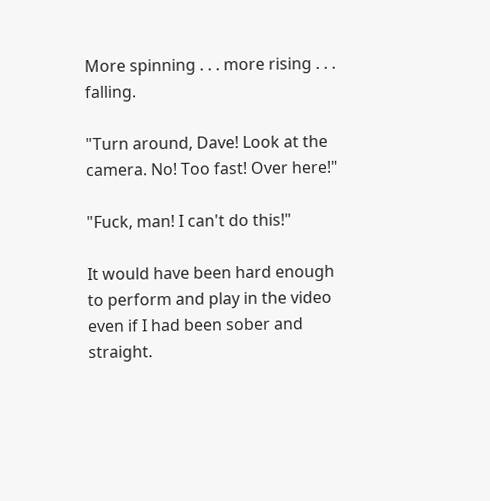More spinning . . . more rising . . . falling.

"Turn around, Dave! Look at the camera. No! Too fast! Over here!"

"Fuck, man! I can't do this!"

It would have been hard enough to perform and play in the video even if I had been sober and straight.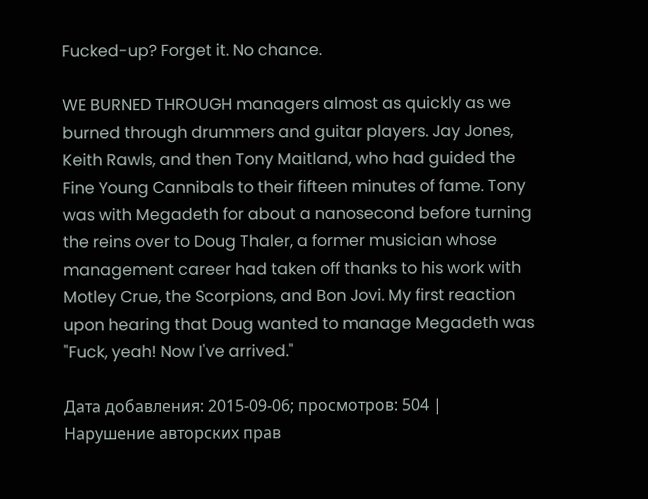Fucked-up? Forget it. No chance.

WE BURNED THROUGH managers almost as quickly as we burned through drummers and guitar players. Jay Jones, Keith Rawls, and then Tony Maitland, who had guided the Fine Young Cannibals to their fifteen minutes of fame. Tony was with Megadeth for about a nanosecond before turning the reins over to Doug Thaler, a former musician whose management career had taken off thanks to his work with Motley Crue, the Scorpions, and Bon Jovi. My first reaction upon hearing that Doug wanted to manage Megadeth was "Fuck, yeah! Now I've arrived."

Дата добавления: 2015-09-06; просмотров: 504 | Нарушение авторских прав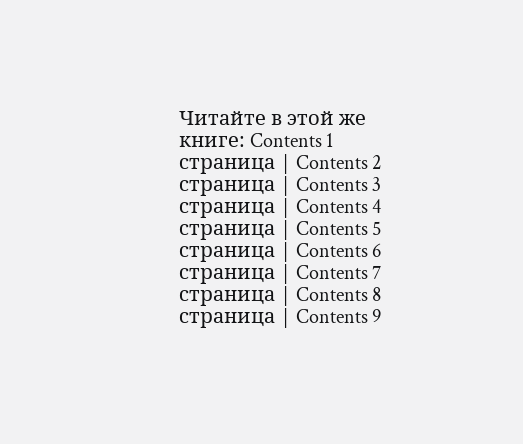Читайте в этой же книге: Contents 1 страница | Contents 2 страница | Contents 3 страница | Contents 4 страница | Contents 5 страница | Contents 6 страница | Contents 7 страница | Contents 8 страница | Contents 9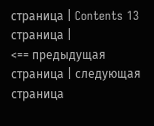страница | Contents 13 страница |
<== предыдущая страница | следующая страница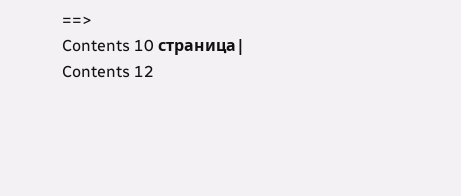==>
Contents 10 страница| Contents 12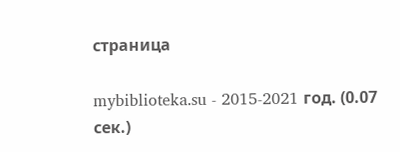страница

mybiblioteka.su - 2015-2021 год. (0.07 сек.)